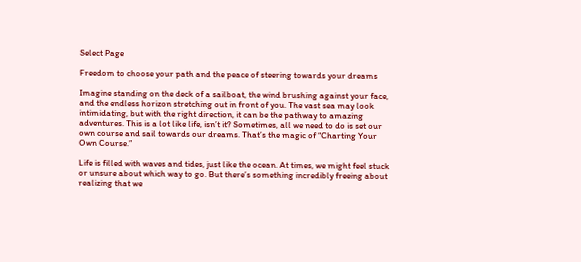Select Page

Freedom to choose your path and the peace of steering towards your dreams

Imagine standing on the deck of a sailboat, the wind brushing against your face, and the endless horizon stretching out in front of you. The vast sea may look intimidating, but with the right direction, it can be the pathway to amazing adventures. This is a lot like life, isn’t it? Sometimes, all we need to do is set our own course and sail towards our dreams. That’s the magic of “Charting Your Own Course.”

Life is filled with waves and tides, just like the ocean. At times, we might feel stuck or unsure about which way to go. But there’s something incredibly freeing about realizing that we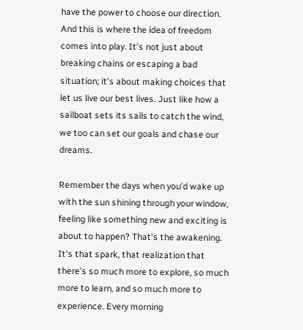have the power to choose our direction. And this is where the idea of freedom comes into play. It’s not just about breaking chains or escaping a bad situation; it’s about making choices that let us live our best lives. Just like how a sailboat sets its sails to catch the wind, we too can set our goals and chase our dreams.

Remember the days when you’d wake up with the sun shining through your window, feeling like something new and exciting is about to happen? That’s the awakening. It’s that spark, that realization that there’s so much more to explore, so much more to learn, and so much more to experience. Every morning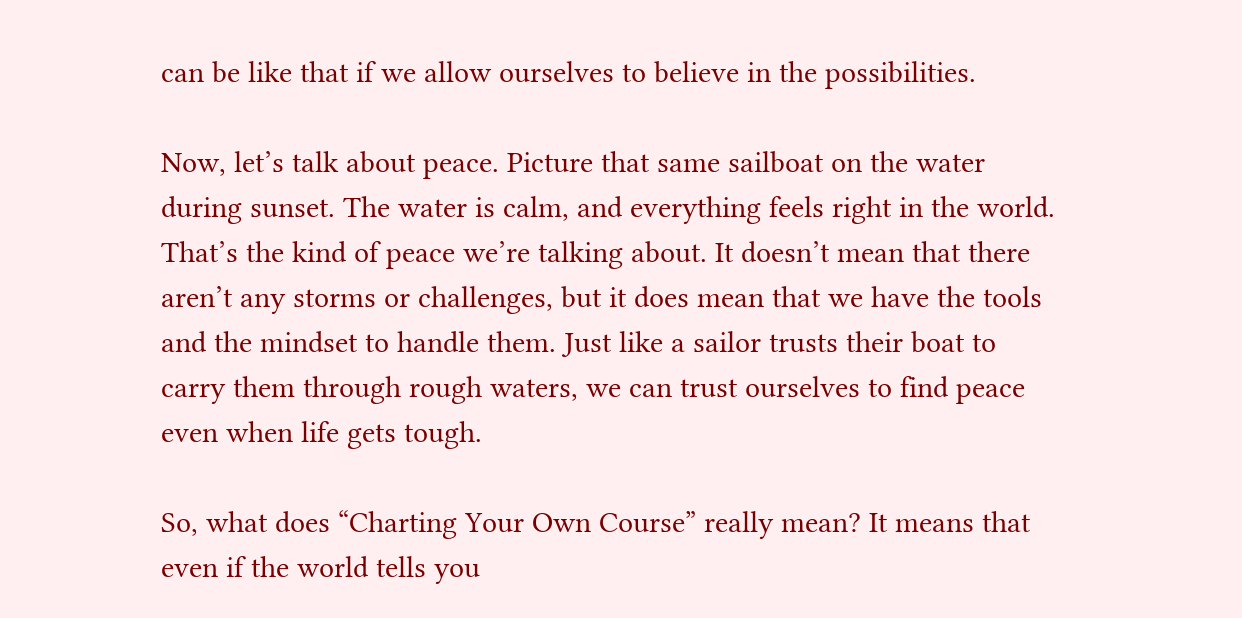can be like that if we allow ourselves to believe in the possibilities.

Now, let’s talk about peace. Picture that same sailboat on the water during sunset. The water is calm, and everything feels right in the world. That’s the kind of peace we’re talking about. It doesn’t mean that there aren’t any storms or challenges, but it does mean that we have the tools and the mindset to handle them. Just like a sailor trusts their boat to carry them through rough waters, we can trust ourselves to find peace even when life gets tough.

So, what does “Charting Your Own Course” really mean? It means that even if the world tells you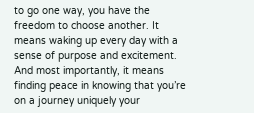to go one way, you have the freedom to choose another. It means waking up every day with a sense of purpose and excitement. And most importantly, it means finding peace in knowing that you’re on a journey uniquely your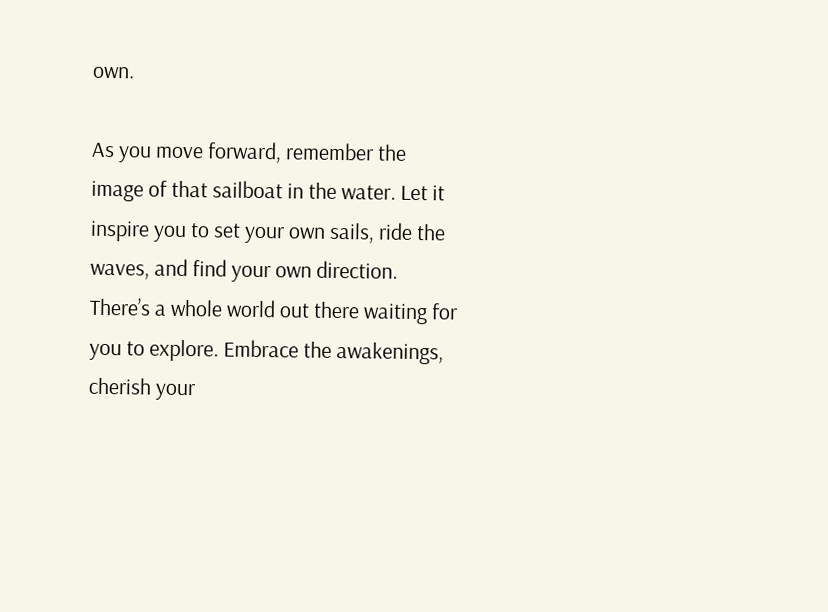own.

As you move forward, remember the image of that sailboat in the water. Let it inspire you to set your own sails, ride the waves, and find your own direction. There’s a whole world out there waiting for you to explore. Embrace the awakenings, cherish your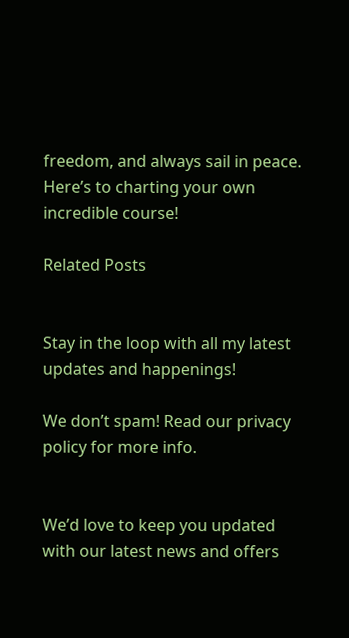freedom, and always sail in peace. Here’s to charting your own incredible course!

Related Posts


Stay in the loop with all my latest updates and happenings!

We don’t spam! Read our privacy policy for more info.


We’d love to keep you updated with our latest news and offers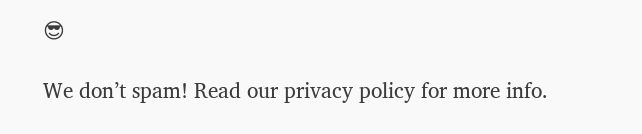😎

We don’t spam! Read our privacy policy for more info.